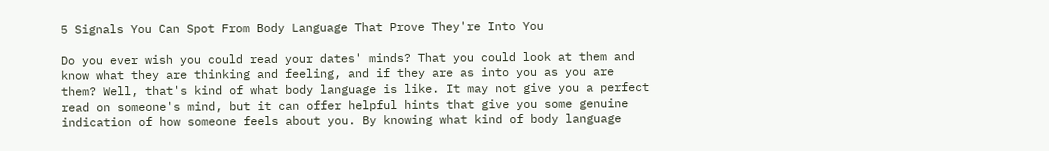5 Signals You Can Spot From Body Language That Prove They're Into You

Do you ever wish you could read your dates' minds? That you could look at them and know what they are thinking and feeling, and if they are as into you as you are them? Well, that's kind of what body language is like. It may not give you a perfect read on someone's mind, but it can offer helpful hints that give you some genuine indication of how someone feels about you. By knowing what kind of body language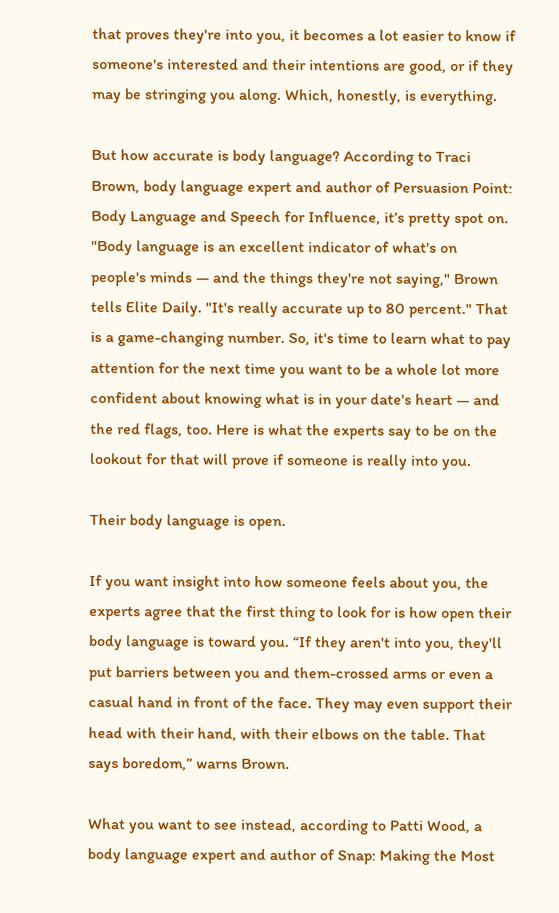that proves they're into you, it becomes a lot easier to know if someone's interested and their intentions are good, or if they may be stringing you along. Which, honestly, is everything.

But how accurate is body language? According to Traci Brown, body language expert and author of Persuasion Point: Body Language and Speech for Influence, it’s pretty spot on. "Body language is an excellent indicator of what's on people's minds — and the things they're not saying," Brown tells Elite Daily. "It's really accurate up to 80 percent." That is a game-changing number. So, it's time to learn what to pay attention for the next time you want to be a whole lot more confident about knowing what is in your date's heart — and the red flags, too. Here is what the experts say to be on the lookout for that will prove if someone is really into you.

Their body language is open.

If you want insight into how someone feels about you, the experts agree that the first thing to look for is how open their body language is toward you. “If they aren't into you, they'll put barriers between you and them-crossed arms or even a casual hand in front of the face. They may even support their head with their hand, with their elbows on the table. That says boredom,” warns Brown.

What you want to see instead, according to Patti Wood, a body language expert and author of Snap: Making the Most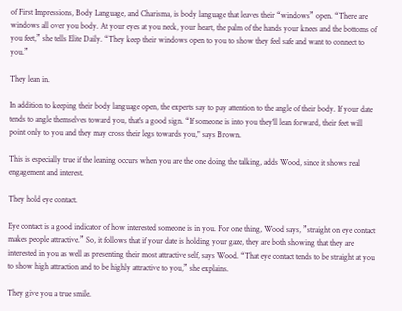of First Impressions, Body Language, and Charisma, is body language that leaves their “windows” open. “There are windows all over you body. At your eyes at you neck, your heart, the palm of the hands your knees and the bottoms of you feet,” she tells Elite Daily. “They keep their windows open to you to show they feel safe and want to connect to you.”

They lean in.

In addition to keeping their body language open, the experts say to pay attention to the angle of their body. If your date tends to angle themselves toward you, that's a good sign. “If someone is into you they'll lean forward, their feet will point only to you and they may cross their legs towards you," says Brown.

This is especially true if the leaning occurs when you are the one doing the talking, adds Wood, since it shows real engagement and interest.

They hold eye contact.

Eye contact is a good indicator of how interested someone is in you. For one thing, Wood says, ”straight on eye contact makes people attractive.” So, it follows that if your date is holding your gaze, they are both showing that they are interested in you as well as presenting their most attractive self, says Wood. “That eye contact tends to be straight at you to show high attraction and to be highly attractive to you,” she explains.

They give you a true smile.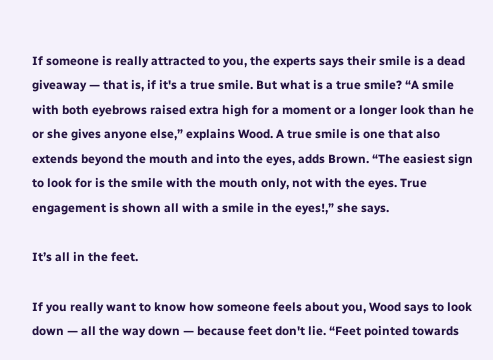If someone is really attracted to you, the experts says their smile is a dead giveaway — that is, if it's a true smile. But what is a true smile? “A smile with both eyebrows raised extra high for a moment or a longer look than he or she gives anyone else,” explains Wood. A true smile is one that also extends beyond the mouth and into the eyes, adds Brown. “The easiest sign to look for is the smile with the mouth only, not with the eyes. True engagement is shown all with a smile in the eyes!,” she says.

It’s all in the feet.

If you really want to know how someone feels about you, Wood says to look down — all the way down — because feet don't lie. “Feet pointed towards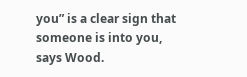you” is a clear sign that someone is into you, says Wood.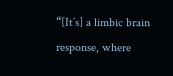“[It’s] a limbic brain response, where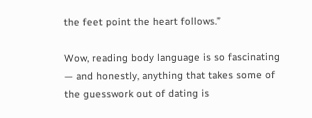the feet point the heart follows.”

Wow, reading body language is so fascinating — and honestly, anything that takes some of the guesswork out of dating is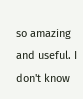so amazing and useful. I don't know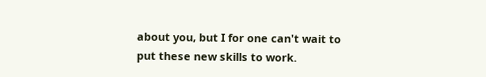about you, but I for one can't wait to put these new skills to work.